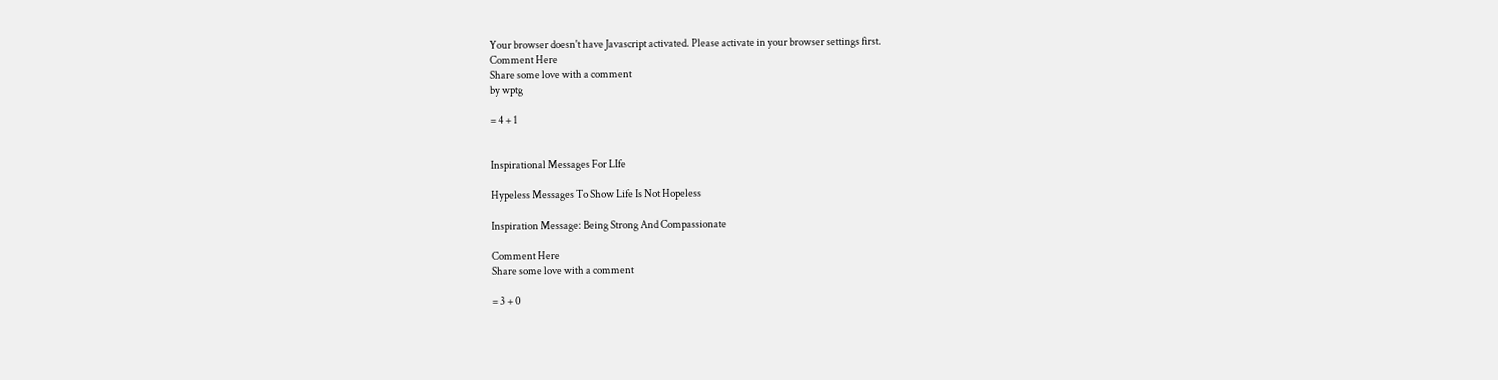Your browser doesn't have Javascript activated. Please activate in your browser settings first.
Comment Here
Share some love with a comment
by wptg

= 4 + 1


Inspirational Messages For LIfe

Hypeless Messages To Show Life Is Not Hopeless

Inspiration Message: Being Strong And Compassionate

Comment Here
Share some love with a comment

= 3 + 0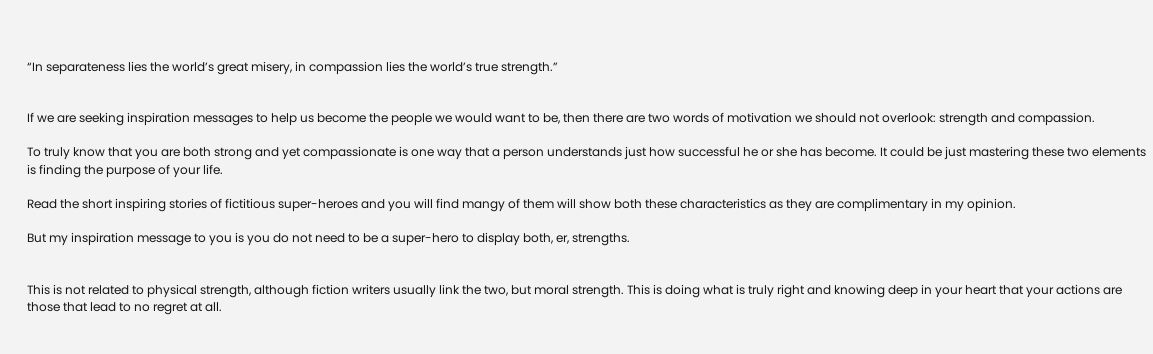“In separateness lies the world’s great misery, in compassion lies the world’s true strength.”


If we are seeking inspiration messages to help us become the people we would want to be, then there are two words of motivation we should not overlook: strength and compassion.

To truly know that you are both strong and yet compassionate is one way that a person understands just how successful he or she has become. It could be just mastering these two elements is finding the purpose of your life.

Read the short inspiring stories of fictitious super-heroes and you will find mangy of them will show both these characteristics as they are complimentary in my opinion.

But my inspiration message to you is you do not need to be a super-hero to display both, er, strengths.


This is not related to physical strength, although fiction writers usually link the two, but moral strength. This is doing what is truly right and knowing deep in your heart that your actions are those that lead to no regret at all.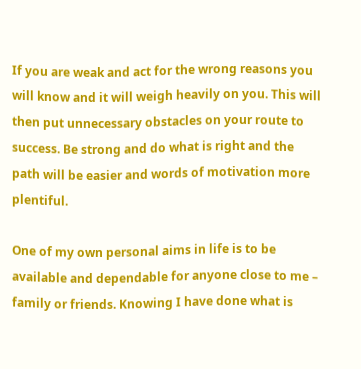If you are weak and act for the wrong reasons you will know and it will weigh heavily on you. This will then put unnecessary obstacles on your route to success. Be strong and do what is right and the path will be easier and words of motivation more plentiful.

One of my own personal aims in life is to be available and dependable for anyone close to me – family or friends. Knowing I have done what is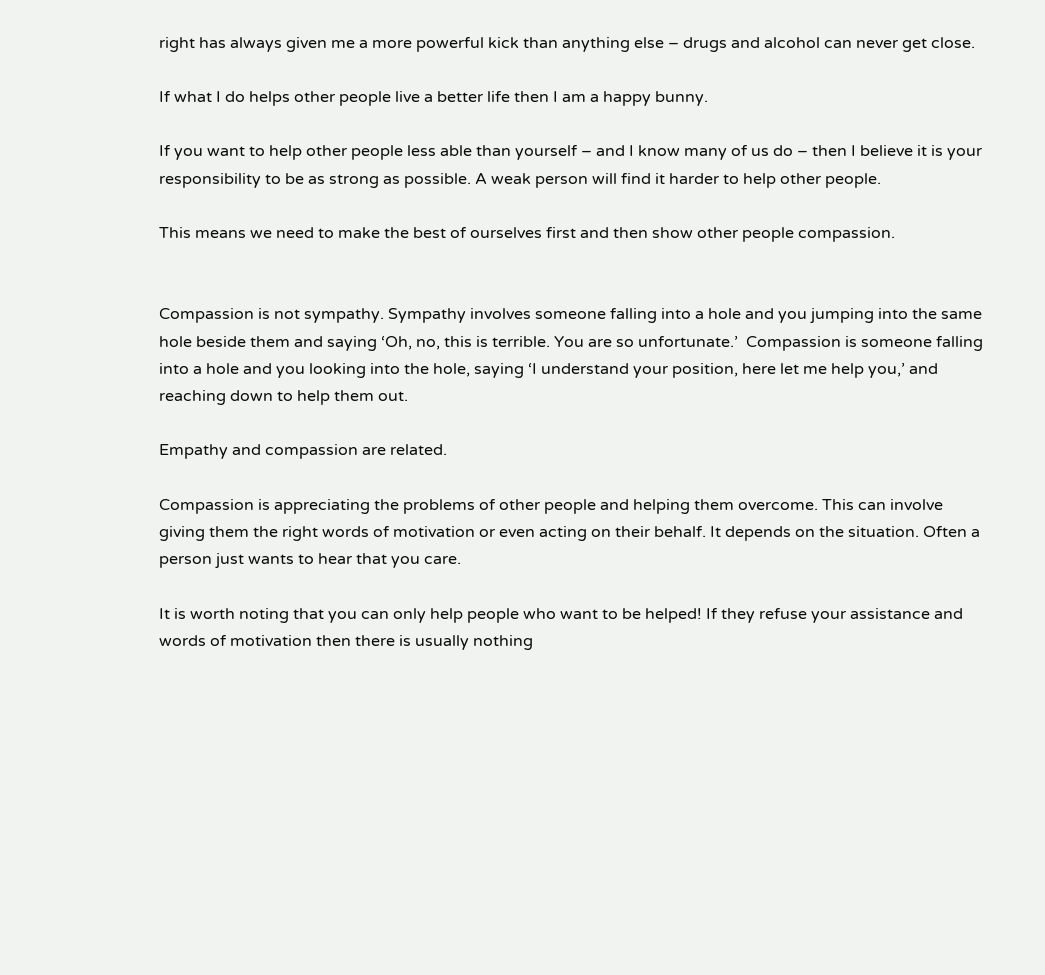right has always given me a more powerful kick than anything else – drugs and alcohol can never get close.

If what I do helps other people live a better life then I am a happy bunny.

If you want to help other people less able than yourself – and I know many of us do – then I believe it is your responsibility to be as strong as possible. A weak person will find it harder to help other people.

This means we need to make the best of ourselves first and then show other people compassion.


Compassion is not sympathy. Sympathy involves someone falling into a hole and you jumping into the same hole beside them and saying ‘Oh, no, this is terrible. You are so unfortunate.’  Compassion is someone falling into a hole and you looking into the hole, saying ‘I understand your position, here let me help you,’ and reaching down to help them out.

Empathy and compassion are related.

Compassion is appreciating the problems of other people and helping them overcome. This can involve giving them the right words of motivation or even acting on their behalf. It depends on the situation. Often a person just wants to hear that you care.

It is worth noting that you can only help people who want to be helped! If they refuse your assistance and words of motivation then there is usually nothing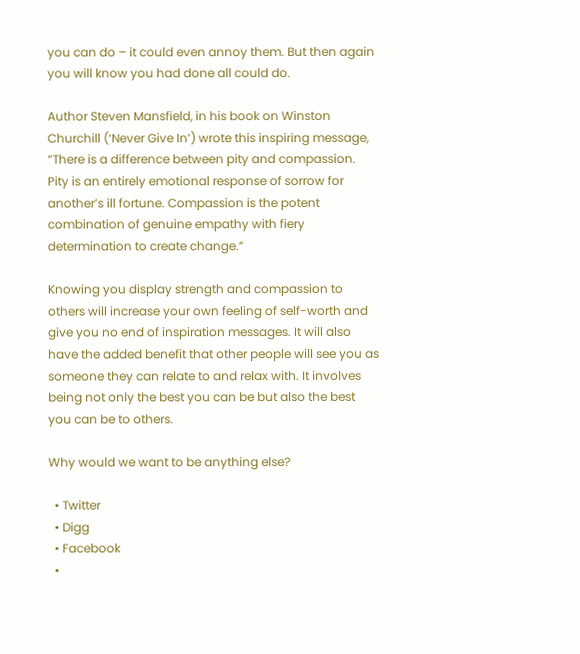you can do – it could even annoy them. But then again you will know you had done all could do.

Author Steven Mansfield, in his book on Winston Churchill (‘Never Give In’) wrote this inspiring message, “There is a difference between pity and compassion. Pity is an entirely emotional response of sorrow for another’s ill fortune. Compassion is the potent combination of genuine empathy with fiery determination to create change.”

Knowing you display strength and compassion to others will increase your own feeling of self-worth and give you no end of inspiration messages. It will also have the added benefit that other people will see you as someone they can relate to and relax with. It involves being not only the best you can be but also the best you can be to others.

Why would we want to be anything else?

  • Twitter
  • Digg
  • Facebook
  •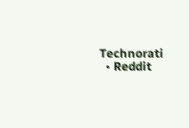Technorati
  • Reddit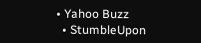• Yahoo Buzz
  • StumbleUpon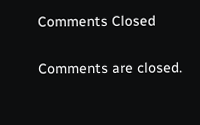Comments Closed

Comments are closed.